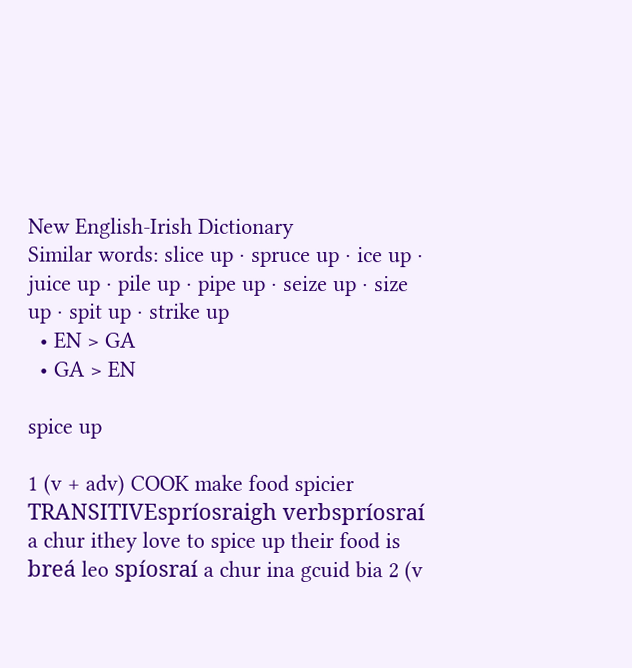New English-Irish Dictionary
Similar words: slice up · spruce up · ice up · juice up · pile up · pipe up · seize up · size up · spit up · strike up
  • EN > GA
  • GA > EN

spice up

1 (v + adv) COOK make food spicier TRANSITIVEspríosraigh verbspríosraí a chur ithey love to spice up their food is breá leo spíosraí a chur ina gcuid bia 2 (v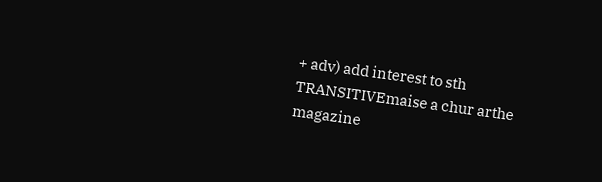+ adv) add interest to sth TRANSITIVEmaise a chur arthe magazine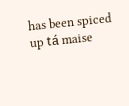has been spiced up tá maise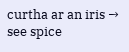curtha ar an iris → see spice